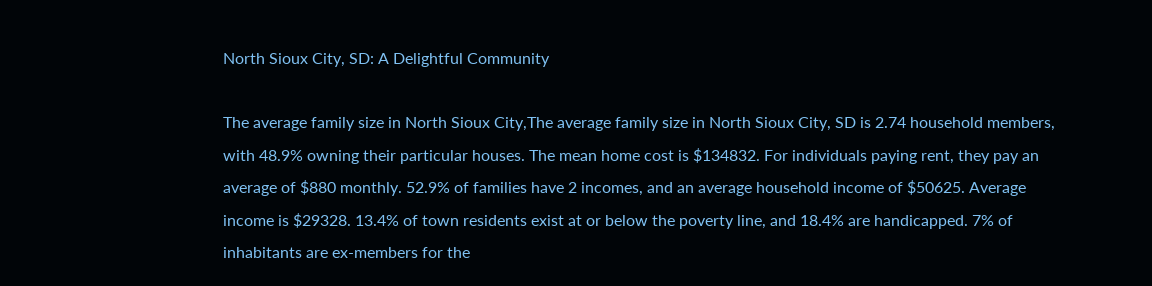North Sioux City, SD: A Delightful Community

The average family size in North Sioux City,The average family size in North Sioux City, SD is 2.74 household members, with 48.9% owning their particular houses. The mean home cost is $134832. For individuals paying rent, they pay an average of $880 monthly. 52.9% of families have 2 incomes, and an average household income of $50625. Average income is $29328. 13.4% of town residents exist at or below the poverty line, and 18.4% are handicapped. 7% of inhabitants are ex-members for the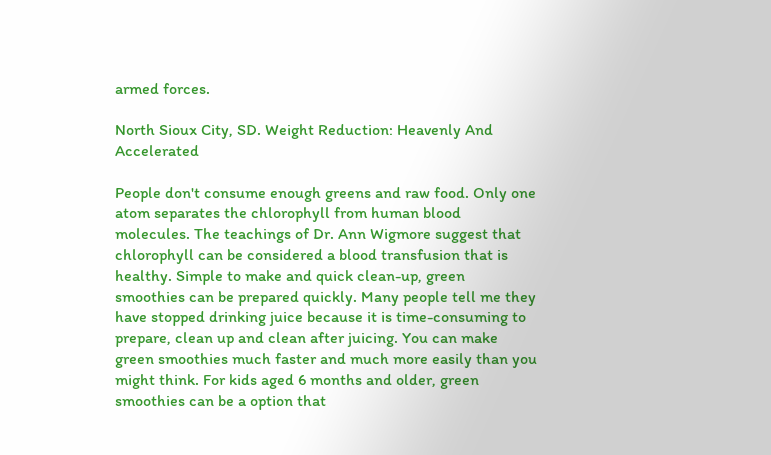armed forces.

North Sioux City, SD. Weight Reduction: Heavenly And Accelerated

People don't consume enough greens and raw food. Only one atom separates the chlorophyll from human blood molecules. The teachings of Dr. Ann Wigmore suggest that chlorophyll can be considered a blood transfusion that is healthy. Simple to make and quick clean-up, green smoothies can be prepared quickly. Many people tell me they have stopped drinking juice because it is time-consuming to prepare, clean up and clean after juicing. You can make green smoothies much faster and much more easily than you might think. For kids aged 6 months and older, green smoothies can be a option that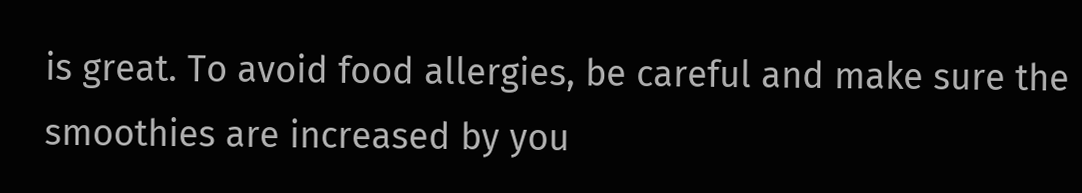is great. To avoid food allergies, be careful and make sure the smoothies are increased by you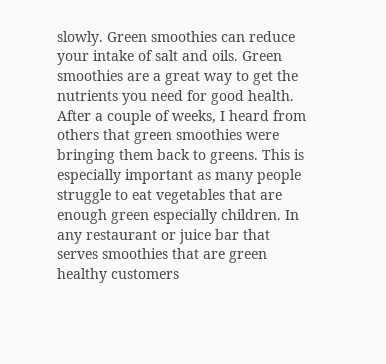slowly. Green smoothies can reduce your intake of salt and oils. Green smoothies are a great way to get the nutrients you need for good health. After a couple of weeks, I heard from others that green smoothies were bringing them back to greens. This is especially important as many people struggle to eat vegetables that are enough green especially children. In any restaurant or juice bar that serves smoothies that are green healthy customers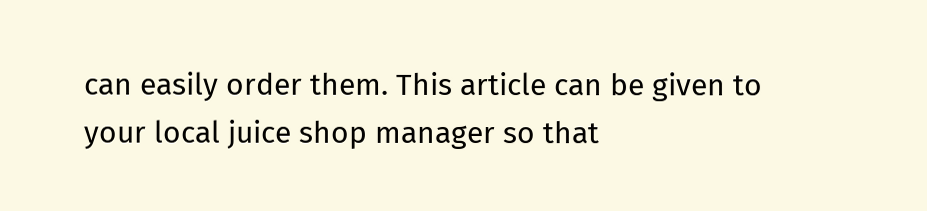can easily order them. This article can be given to your local juice shop manager so that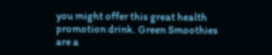you might offer this great health promotion drink. Green Smoothies are a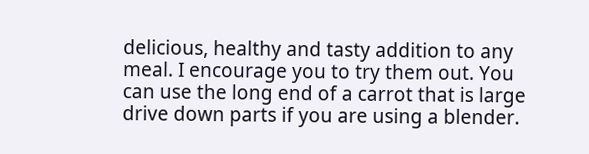delicious, healthy and tasty addition to any meal. I encourage you to try them out. You can use the long end of a carrot that is large drive down parts if you are using a blender.